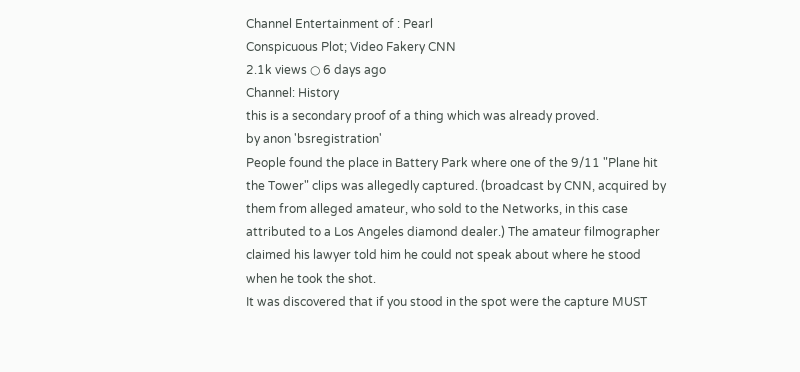Channel Entertainment of : Pearl
Conspicuous Plot; Video Fakery CNN
2.1k views ○ 6 days ago
Channel: History
this is a secondary proof of a thing which was already proved.
by anon 'bsregistration'
People found the place in Battery Park where one of the 9/11 "Plane hit the Tower" clips was allegedly captured. (broadcast by CNN, acquired by them from alleged amateur, who sold to the Networks, in this case attributed to a Los Angeles diamond dealer.) The amateur filmographer claimed his lawyer told him he could not speak about where he stood when he took the shot.
It was discovered that if you stood in the spot were the capture MUST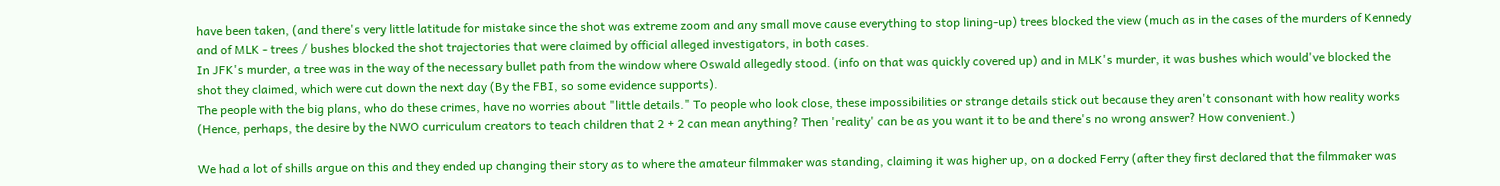have been taken, (and there's very little latitude for mistake since the shot was extreme zoom and any small move cause everything to stop lining-up) trees blocked the view (much as in the cases of the murders of Kennedy and of MLK - trees / bushes blocked the shot trajectories that were claimed by official alleged investigators, in both cases.
In JFK's murder, a tree was in the way of the necessary bullet path from the window where Oswald allegedly stood. (info on that was quickly covered up) and in MLK's murder, it was bushes which would've blocked the shot they claimed, which were cut down the next day (By the FBI, so some evidence supports).
The people with the big plans, who do these crimes, have no worries about "little details." To people who look close, these impossibilities or strange details stick out because they aren't consonant with how reality works (Hence, perhaps, the desire by the NWO curriculum creators to teach children that 2 + 2 can mean anything? Then 'reality' can be as you want it to be and there's no wrong answer? How convenient.)

We had a lot of shills argue on this and they ended up changing their story as to where the amateur filmmaker was standing, claiming it was higher up, on a docked Ferry (after they first declared that the filmmaker was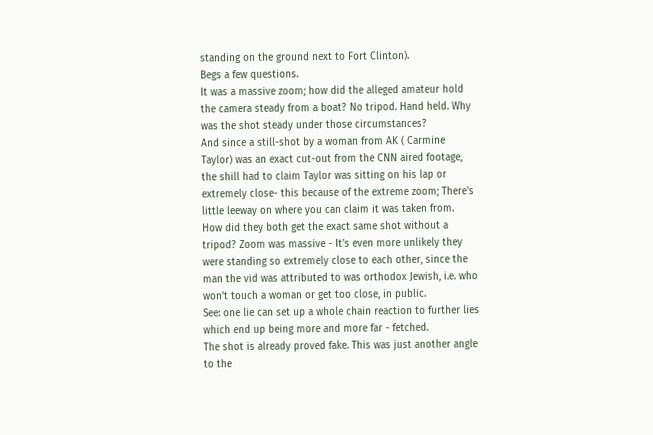standing on the ground next to Fort Clinton).
Begs a few questions.
It was a massive zoom; how did the alleged amateur hold the camera steady from a boat? No tripod. Hand held. Why was the shot steady under those circumstances?
And since a still-shot by a woman from AK ( Carmine Taylor) was an exact cut-out from the CNN aired footage, the shill had to claim Taylor was sitting on his lap or extremely close- this because of the extreme zoom; There's little leeway on where you can claim it was taken from.
How did they both get the exact same shot without a tripod? Zoom was massive - It's even more unlikely they were standing so extremely close to each other, since the man the vid was attributed to was orthodox Jewish, i.e. who won't touch a woman or get too close, in public.
See: one lie can set up a whole chain reaction to further lies which end up being more and more far - fetched.
The shot is already proved fake. This was just another angle to the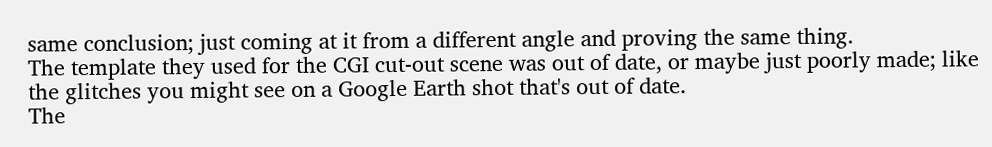same conclusion; just coming at it from a different angle and proving the same thing.
The template they used for the CGI cut-out scene was out of date, or maybe just poorly made; like the glitches you might see on a Google Earth shot that's out of date.
The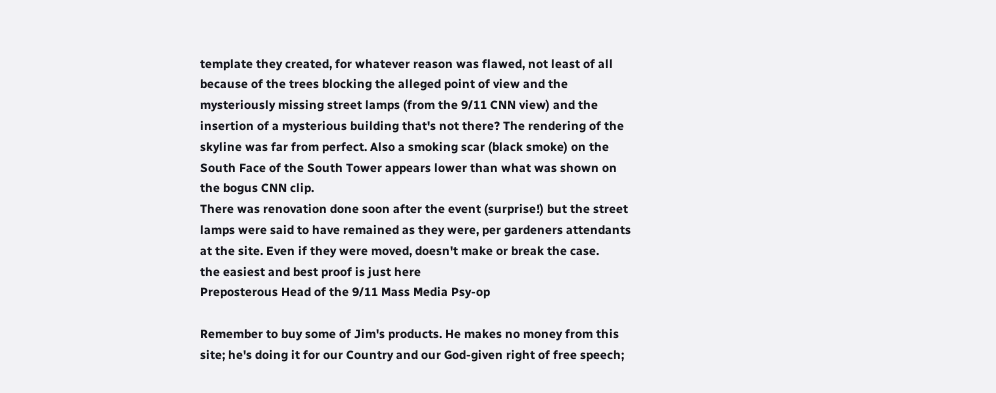template they created, for whatever reason was flawed, not least of all because of the trees blocking the alleged point of view and the mysteriously missing street lamps (from the 9/11 CNN view) and the insertion of a mysterious building that's not there? The rendering of the skyline was far from perfect. Also a smoking scar (black smoke) on the South Face of the South Tower appears lower than what was shown on the bogus CNN clip.
There was renovation done soon after the event (surprise!) but the street lamps were said to have remained as they were, per gardeners attendants at the site. Even if they were moved, doesn't make or break the case.
the easiest and best proof is just here
Preposterous Head of the 9/11 Mass Media Psy-op

Remember to buy some of Jim's products. He makes no money from this site; he's doing it for our Country and our God-given right of free speech;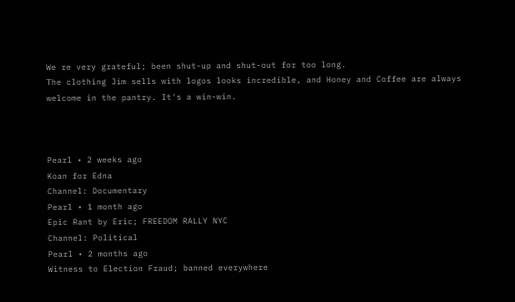We re very grateful; been shut-up and shut-out for too long.
The clothing Jim sells with logos looks incredible, and Honey and Coffee are always welcome in the pantry. It's a win-win.



Pearl • 2 weeks ago
Koan for Edna
Channel: Documentary
Pearl • 1 month ago
Epic Rant by Eric; FREEDOM RALLY NYC
Channel: Political
Pearl • 2 months ago
Witness to Election Fraud; banned everywhere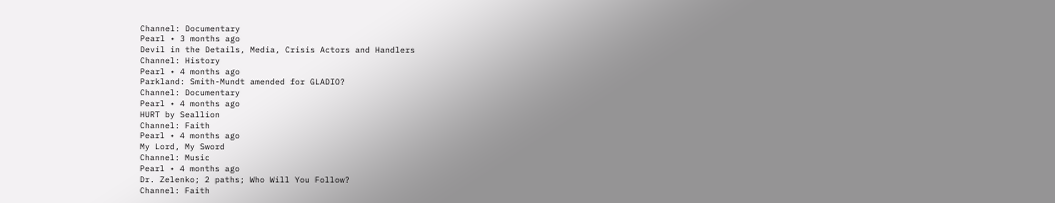Channel: Documentary
Pearl • 3 months ago
Devil in the Details, Media, Crisis Actors and Handlers
Channel: History
Pearl • 4 months ago
Parkland: Smith-Mundt amended for GLADIO?
Channel: Documentary
Pearl • 4 months ago
HURT by Seallion
Channel: Faith
Pearl • 4 months ago
My Lord, My Sword
Channel: Music
Pearl • 4 months ago
Dr. Zelenko; 2 paths; Who Will You Follow?
Channel: Faith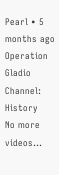Pearl • 5 months ago
Operation Gladio
Channel: History
No more videos...